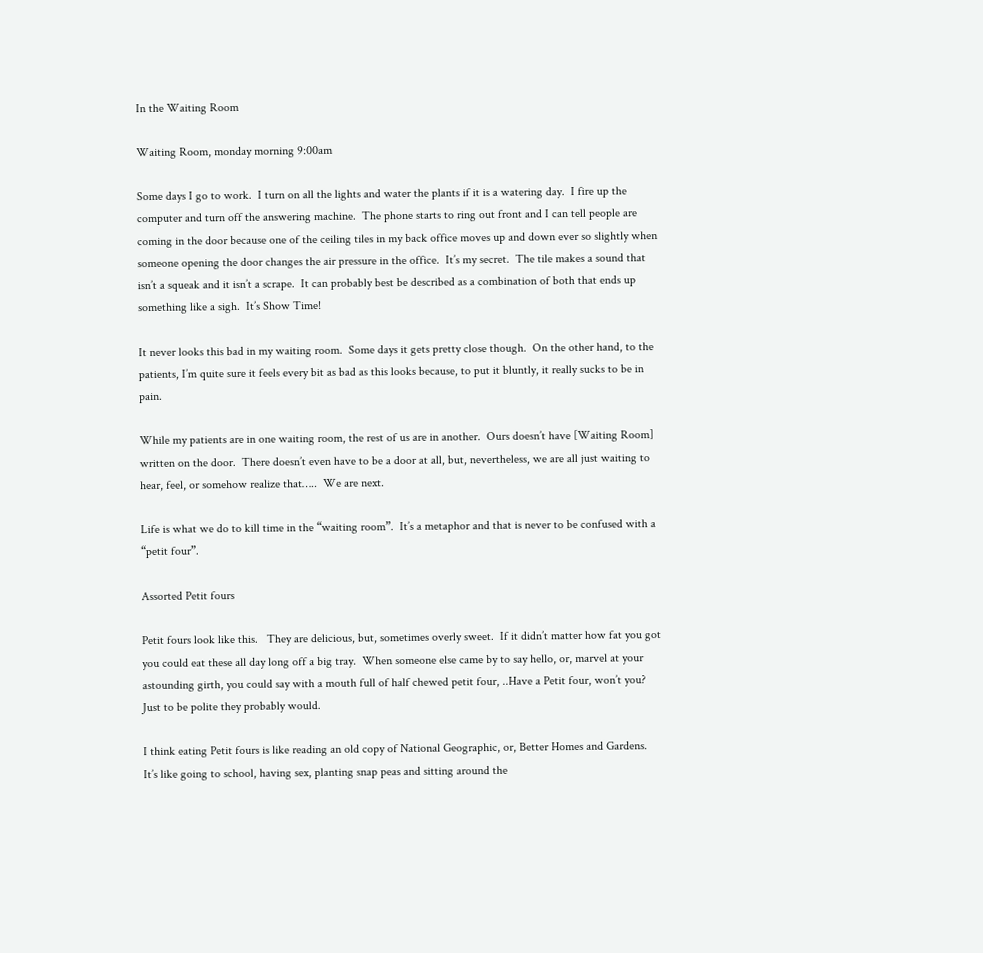In the Waiting Room

Waiting Room, monday morning 9:00am

Some days I go to work.  I turn on all the lights and water the plants if it is a watering day.  I fire up the computer and turn off the answering machine.  The phone starts to ring out front and I can tell people are coming in the door because one of the ceiling tiles in my back office moves up and down ever so slightly when someone opening the door changes the air pressure in the office.  It’s my secret.  The tile makes a sound that isn’t a squeak and it isn’t a scrape.  It can probably best be described as a combination of both that ends up something like a sigh.  It’s Show Time!

It never looks this bad in my waiting room.  Some days it gets pretty close though.  On the other hand, to the patients, I’m quite sure it feels every bit as bad as this looks because, to put it bluntly, it really sucks to be in pain.

While my patients are in one waiting room, the rest of us are in another.  Ours doesn’t have [Waiting Room] written on the door.  There doesn’t even have to be a door at all, but, nevertheless, we are all just waiting to hear, feel, or somehow realize that…..  We are next.

Life is what we do to kill time in the “waiting room”.  It’s a metaphor and that is never to be confused with a “petit four”.

Assorted Petit fours

Petit fours look like this.   They are delicious, but, sometimes overly sweet.  If it didn’t matter how fat you got you could eat these all day long off a big tray.  When someone else came by to say hello, or, marvel at your astounding girth, you could say with a mouth full of half chewed petit four, ..Have a Petit four, won’t you?  Just to be polite they probably would.

I think eating Petit fours is like reading an old copy of National Geographic, or, Better Homes and Gardens.  It’s like going to school, having sex, planting snap peas and sitting around the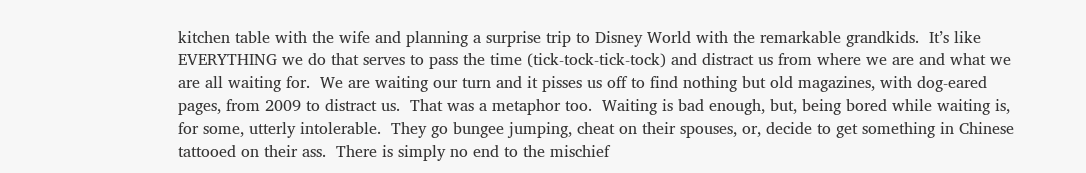kitchen table with the wife and planning a surprise trip to Disney World with the remarkable grandkids.  It’s like EVERYTHING we do that serves to pass the time (tick-tock-tick-tock) and distract us from where we are and what we are all waiting for.  We are waiting our turn and it pisses us off to find nothing but old magazines, with dog-eared pages, from 2009 to distract us.  That was a metaphor too.  Waiting is bad enough, but, being bored while waiting is, for some, utterly intolerable.  They go bungee jumping, cheat on their spouses, or, decide to get something in Chinese tattooed on their ass.  There is simply no end to the mischief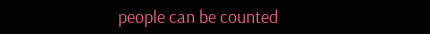people can be counted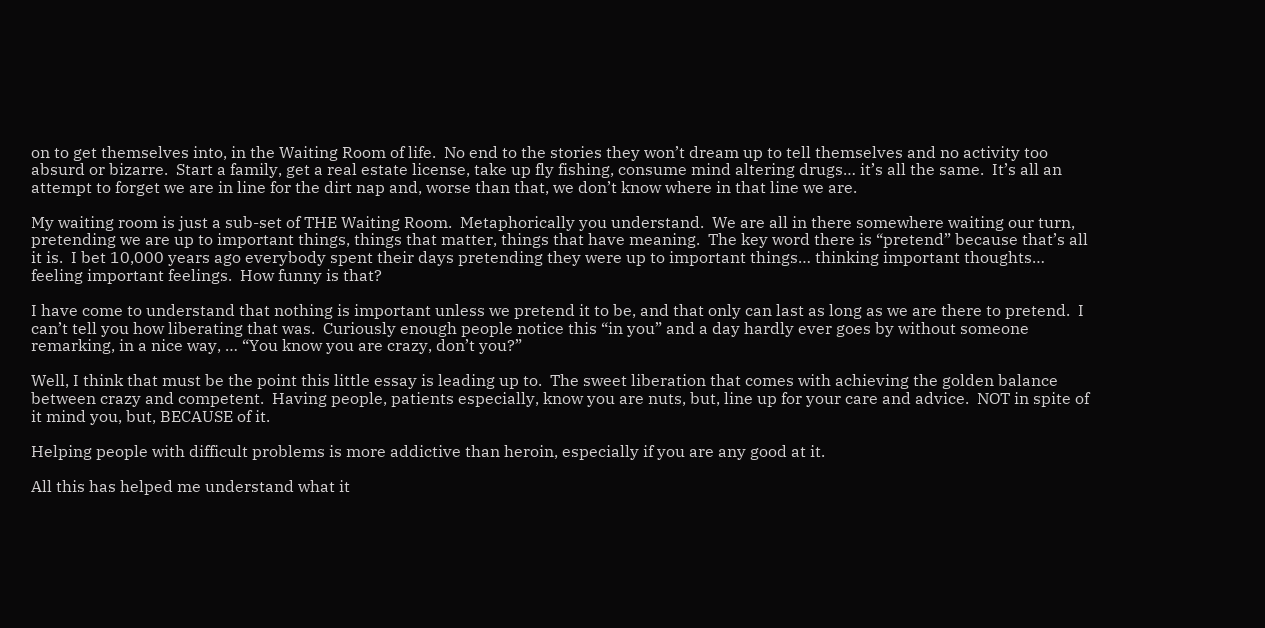on to get themselves into, in the Waiting Room of life.  No end to the stories they won’t dream up to tell themselves and no activity too absurd or bizarre.  Start a family, get a real estate license, take up fly fishing, consume mind altering drugs… it’s all the same.  It’s all an attempt to forget we are in line for the dirt nap and, worse than that, we don’t know where in that line we are.

My waiting room is just a sub-set of THE Waiting Room.  Metaphorically you understand.  We are all in there somewhere waiting our turn, pretending we are up to important things, things that matter, things that have meaning.  The key word there is “pretend” because that’s all it is.  I bet 10,000 years ago everybody spent their days pretending they were up to important things… thinking important thoughts… feeling important feelings.  How funny is that?

I have come to understand that nothing is important unless we pretend it to be, and that only can last as long as we are there to pretend.  I can’t tell you how liberating that was.  Curiously enough people notice this “in you” and a day hardly ever goes by without someone remarking, in a nice way, … “You know you are crazy, don’t you?”

Well, I think that must be the point this little essay is leading up to.  The sweet liberation that comes with achieving the golden balance between crazy and competent.  Having people, patients especially, know you are nuts, but, line up for your care and advice.  NOT in spite of it mind you, but, BECAUSE of it.

Helping people with difficult problems is more addictive than heroin, especially if you are any good at it.

All this has helped me understand what it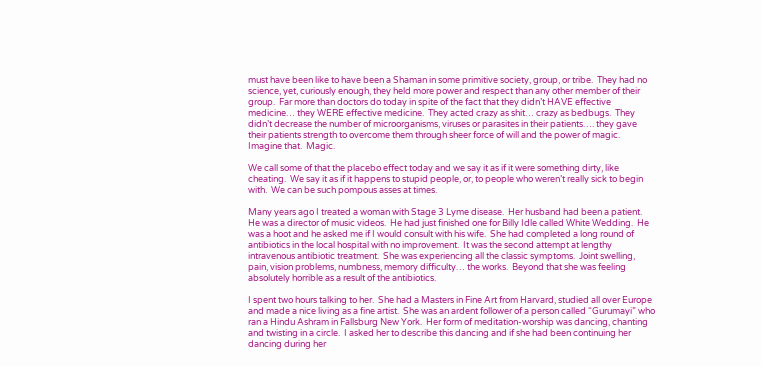must have been like to have been a Shaman in some primitive society, group, or tribe.  They had no science, yet, curiously enough, they held more power and respect than any other member of their group.  Far more than doctors do today in spite of the fact that they didn’t HAVE effective medicine… they WERE effective medicine.  They acted crazy as shit… crazy as bedbugs.  They didn’t decrease the number of microorganisms, viruses or parasites in their patients…. they gave their patients strength to overcome them through sheer force of will and the power of magic.  Imagine that.  Magic.

We call some of that the placebo effect today and we say it as if it were something dirty, like cheating.  We say it as if it happens to stupid people, or, to people who weren’t really sick to begin with.  We can be such pompous asses at times.

Many years ago I treated a woman with Stage 3 Lyme disease.  Her husband had been a patient.  He was a director of music videos.  He had just finished one for Billy Idle called White Wedding.  He was a hoot and he asked me if I would consult with his wife.  She had completed a long round of antibiotics in the local hospital with no improvement.  It was the second attempt at lengthy intravenous antibiotic treatment.  She was experiencing all the classic symptoms.  Joint swelling, pain, vision problems, numbness, memory difficulty… the works.  Beyond that she was feeling absolutely horrible as a result of the antibiotics.

I spent two hours talking to her.  She had a Masters in Fine Art from Harvard, studied all over Europe and made a nice living as a fine artist.  She was an ardent follower of a person called “Gurumayi” who ran a Hindu Ashram in Fallsburg New York.  Her form of meditation-worship was dancing, chanting and twisting in a circle.  I asked her to describe this dancing and if she had been continuing her dancing during her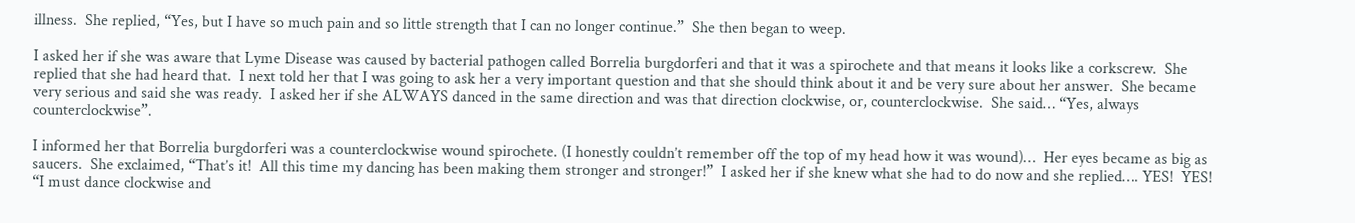illness.  She replied, “Yes, but I have so much pain and so little strength that I can no longer continue.”  She then began to weep.

I asked her if she was aware that Lyme Disease was caused by bacterial pathogen called Borrelia burgdorferi and that it was a spirochete and that means it looks like a corkscrew.  She replied that she had heard that.  I next told her that I was going to ask her a very important question and that she should think about it and be very sure about her answer.  She became very serious and said she was ready.  I asked her if she ALWAYS danced in the same direction and was that direction clockwise, or, counterclockwise.  She said… “Yes, always counterclockwise”.

I informed her that Borrelia burgdorferi was a counterclockwise wound spirochete. (I honestly couldn’t remember off the top of my head how it was wound)…  Her eyes became as big as saucers.  She exclaimed, “That’s it!  All this time my dancing has been making them stronger and stronger!”  I asked her if she knew what she had to do now and she replied…. YES!  YES!  “I must dance clockwise and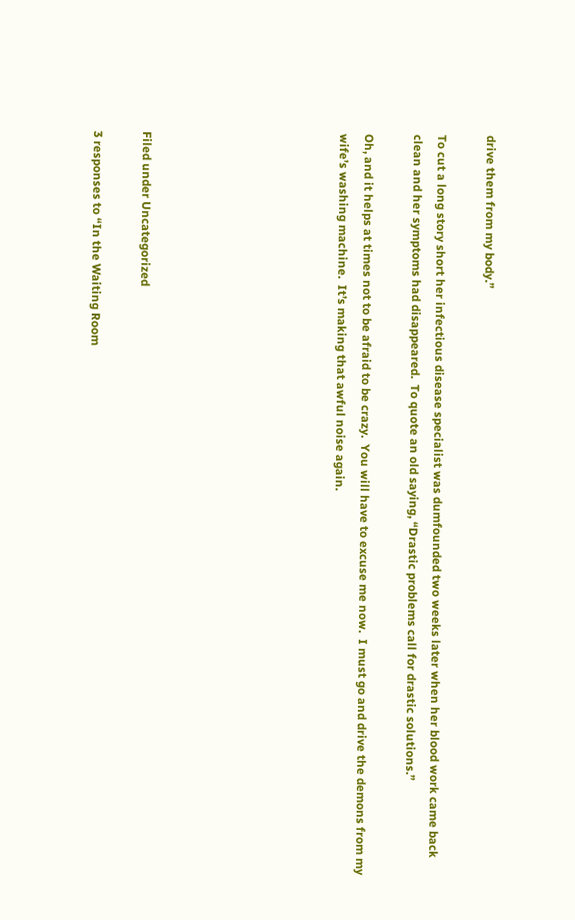drive them from my body.”

To cut a long story short her infectious disease specialist was dumfounded two weeks later when her blood work came back clean and her symptoms had disappeared.  To quote an old saying, “Drastic problems call for drastic solutions.”

Oh, and it helps at times not to be afraid to be crazy.  You will have to excuse me now.  I must go and drive the demons from my wife’s washing machine.  It’s making that awful noise again.







Filed under Uncategorized

3 responses to “In the Waiting Room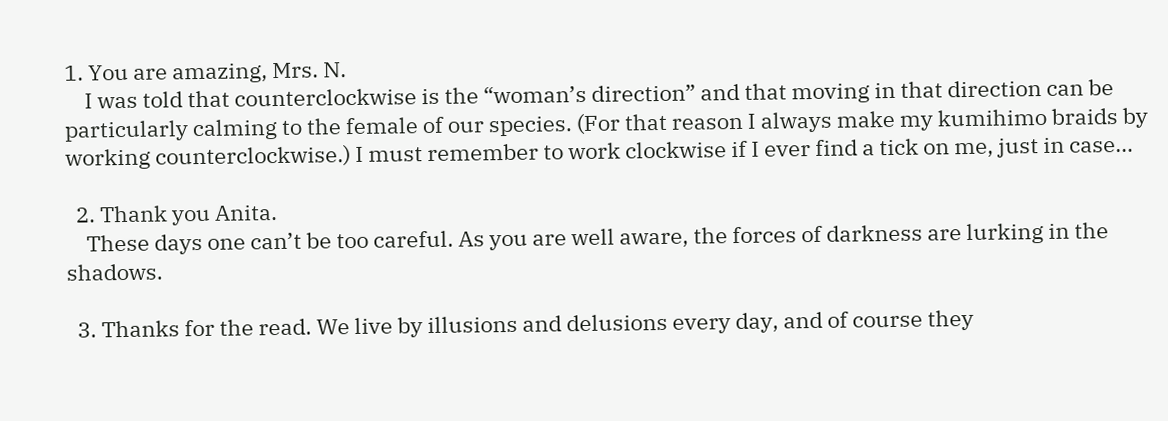1. You are amazing, Mrs. N.
    I was told that counterclockwise is the “woman’s direction” and that moving in that direction can be particularly calming to the female of our species. (For that reason I always make my kumihimo braids by working counterclockwise.) I must remember to work clockwise if I ever find a tick on me, just in case…

  2. Thank you Anita.
    These days one can’t be too careful. As you are well aware, the forces of darkness are lurking in the shadows.

  3. Thanks for the read. We live by illusions and delusions every day, and of course they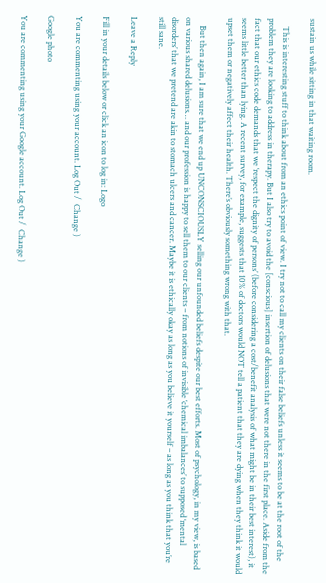sustain us while sitting in that waiting room.

    This is interesting stuff to think about from an ethics point of view. I try not to call my clients on their false beliefs unless it seems to be at the root of the problem they are looking to address in therapy. But I also try to avoid the [conscious] insertion of delusions that were not there in the first place. Aside from the fact that our ethics code demands that we ‘respect the dignity of persons’ (before considering a cost/benefit analysis of what might be in their best interest), it seems little better than lying. A recent survey, for example, suggests that 10% of doctors would NOT tell a patient that they are dying when they think it would upset them or negatively affect their health. There’s obviously something wrong with that.

    But then again, I am sure that we end up UNCONSCIOUSLY selling our unfounded beliefs despite our best efforts. Most of psychology, in my view, is based on various shared delusions… and our profession is happy to sell them to our clients – from notions of invisible ‘chemical imbalances’ to supposed ‘mental disorders’ that we pretend are akin to stomach ulcers and cancer. Maybe it is ethically okay as long as you believe it yourself – as long as you think that you’re still sane.

Leave a Reply

Fill in your details below or click an icon to log in: Logo

You are commenting using your account. Log Out /  Change )

Google photo

You are commenting using your Google account. Log Out /  Change )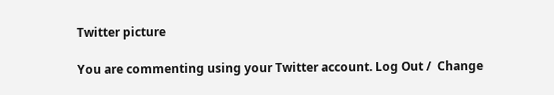Twitter picture

You are commenting using your Twitter account. Log Out /  Change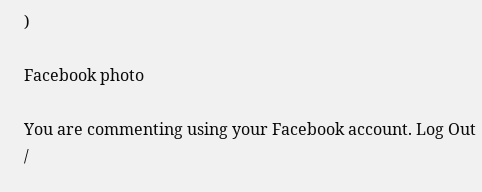)

Facebook photo

You are commenting using your Facebook account. Log Out /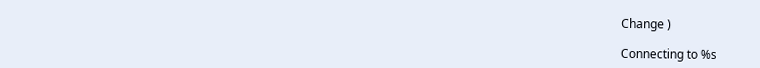Change )

Connecting to %s